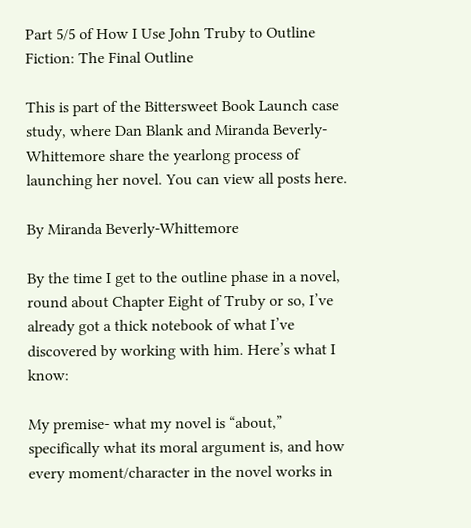Part 5/5 of How I Use John Truby to Outline Fiction: The Final Outline

This is part of the Bittersweet Book Launch case study, where Dan Blank and Miranda Beverly-Whittemore share the yearlong process of launching her novel. You can view all posts here.

By Miranda Beverly-Whittemore

By the time I get to the outline phase in a novel, round about Chapter Eight of Truby or so, I’ve already got a thick notebook of what I’ve discovered by working with him. Here’s what I know:

My premise- what my novel is “about,” specifically what its moral argument is, and how every moment/character in the novel works in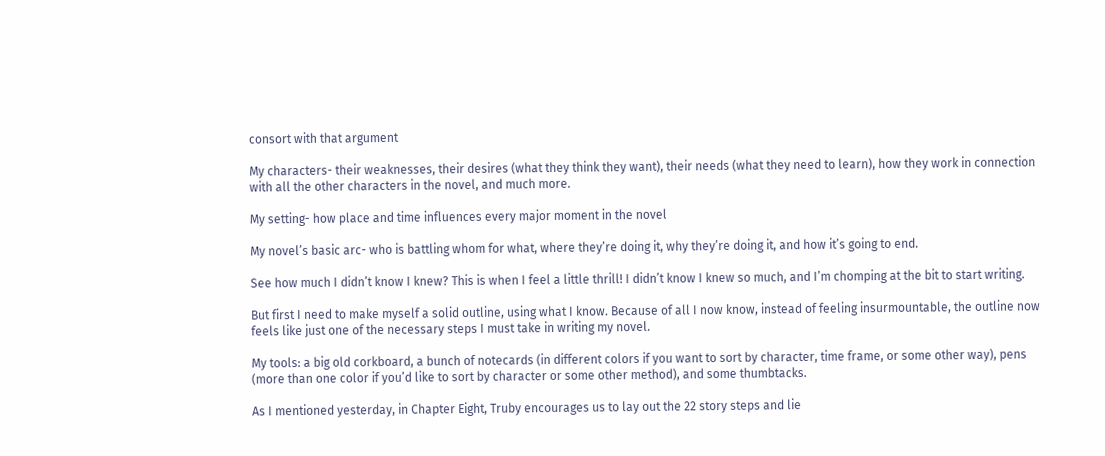consort with that argument

My characters- their weaknesses, their desires (what they think they want), their needs (what they need to learn), how they work in connection with all the other characters in the novel, and much more.

My setting- how place and time influences every major moment in the novel

My novel’s basic arc- who is battling whom for what, where they’re doing it, why they’re doing it, and how it’s going to end.

See how much I didn’t know I knew? This is when I feel a little thrill! I didn’t know I knew so much, and I’m chomping at the bit to start writing.

But first I need to make myself a solid outline, using what I know. Because of all I now know, instead of feeling insurmountable, the outline now feels like just one of the necessary steps I must take in writing my novel.

My tools: a big old corkboard, a bunch of notecards (in different colors if you want to sort by character, time frame, or some other way), pens (more than one color if you’d like to sort by character or some other method), and some thumbtacks.

As I mentioned yesterday, in Chapter Eight, Truby encourages us to lay out the 22 story steps and lie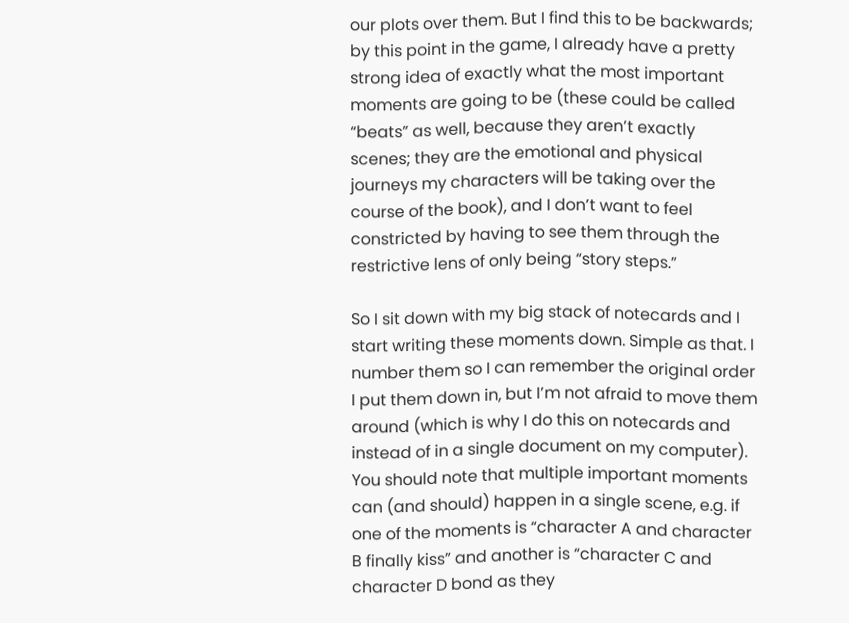our plots over them. But I find this to be backwards; by this point in the game, I already have a pretty strong idea of exactly what the most important moments are going to be (these could be called “beats” as well, because they aren’t exactly scenes; they are the emotional and physical journeys my characters will be taking over the course of the book), and I don’t want to feel constricted by having to see them through the restrictive lens of only being “story steps.”

So I sit down with my big stack of notecards and I start writing these moments down. Simple as that. I number them so I can remember the original order I put them down in, but I’m not afraid to move them around (which is why I do this on notecards and instead of in a single document on my computer). You should note that multiple important moments can (and should) happen in a single scene, e.g. if one of the moments is “character A and character B finally kiss” and another is “character C and character D bond as they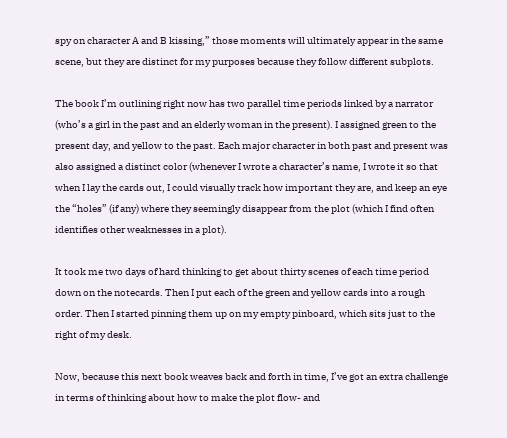spy on character A and B kissing,” those moments will ultimately appear in the same scene, but they are distinct for my purposes because they follow different subplots.

The book I’m outlining right now has two parallel time periods linked by a narrator (who’s a girl in the past and an elderly woman in the present). I assigned green to the present day, and yellow to the past. Each major character in both past and present was also assigned a distinct color (whenever I wrote a character’s name, I wrote it so that when I lay the cards out, I could visually track how important they are, and keep an eye the “holes” (if any) where they seemingly disappear from the plot (which I find often identifies other weaknesses in a plot).

It took me two days of hard thinking to get about thirty scenes of each time period down on the notecards. Then I put each of the green and yellow cards into a rough order. Then I started pinning them up on my empty pinboard, which sits just to the right of my desk.

Now, because this next book weaves back and forth in time, I’ve got an extra challenge in terms of thinking about how to make the plot flow- and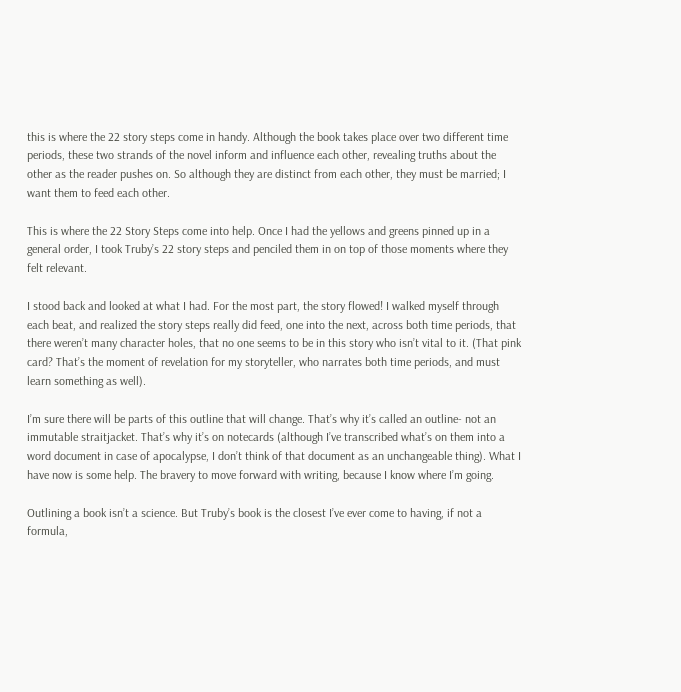this is where the 22 story steps come in handy. Although the book takes place over two different time periods, these two strands of the novel inform and influence each other, revealing truths about the other as the reader pushes on. So although they are distinct from each other, they must be married; I want them to feed each other.

This is where the 22 Story Steps come into help. Once I had the yellows and greens pinned up in a general order, I took Truby’s 22 story steps and penciled them in on top of those moments where they felt relevant.

I stood back and looked at what I had. For the most part, the story flowed! I walked myself through each beat, and realized the story steps really did feed, one into the next, across both time periods, that there weren’t many character holes, that no one seems to be in this story who isn’t vital to it. (That pink card? That’s the moment of revelation for my storyteller, who narrates both time periods, and must learn something as well).

I’m sure there will be parts of this outline that will change. That’s why it’s called an outline- not an immutable straitjacket. That’s why it’s on notecards (although I’ve transcribed what’s on them into a word document in case of apocalypse, I don’t think of that document as an unchangeable thing). What I have now is some help. The bravery to move forward with writing, because I know where I’m going.

Outlining a book isn’t a science. But Truby’s book is the closest I’ve ever come to having, if not a formula,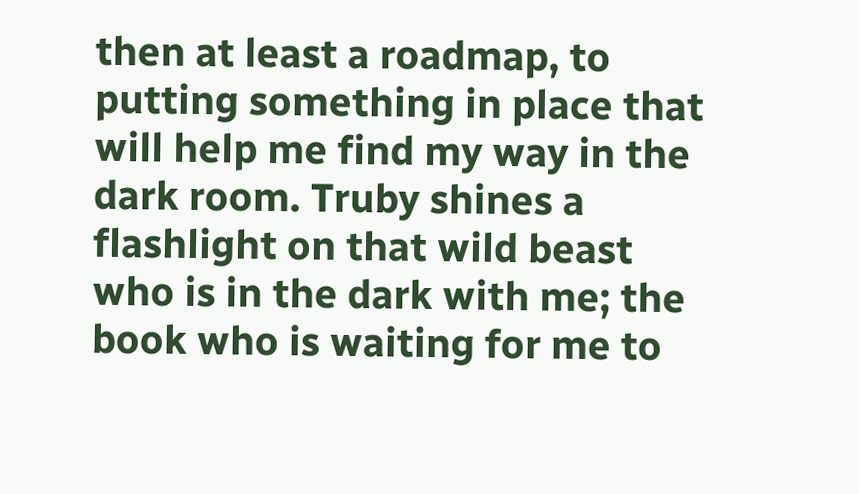then at least a roadmap, to putting something in place that will help me find my way in the dark room. Truby shines a flashlight on that wild beast who is in the dark with me; the book who is waiting for me to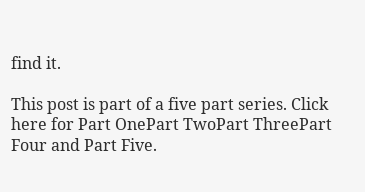find it.

This post is part of a five part series. Click here for Part OnePart TwoPart ThreePart Four and Part Five.